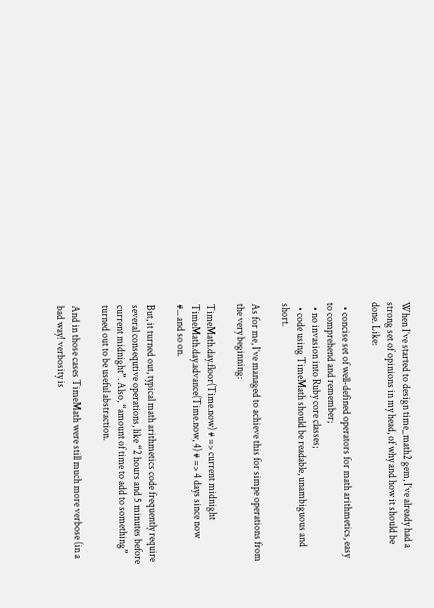When I’ve started to design time_math2 gem, I’ve already had a strong set of opinions in my head, of why and how it should be done. Like:

  • concise set of well-defined operators for math arithmetics, easy to comprehend and remember;
  • no invasion into Ruby core classes;
  • code using TimeMath should be readable, unambiguous and short.

As for me, I’ve managed to achieve this for simpe operations from the very beginning:

TimeMath.day.floor(Time.now) # => current midnight
TimeMath.day.advance(Time.now, 4) # => 4 days since now
#... and so on.

But, it turned out, typical math arithmetics code frequently require several consequtive operations, like “2 hours and 5 minutes before current midnight”. Also, “amount of time to add to something” turned out to be useful abstraction.

And in those cases TimeMath were still much more verbose (in a bad way! verbosity is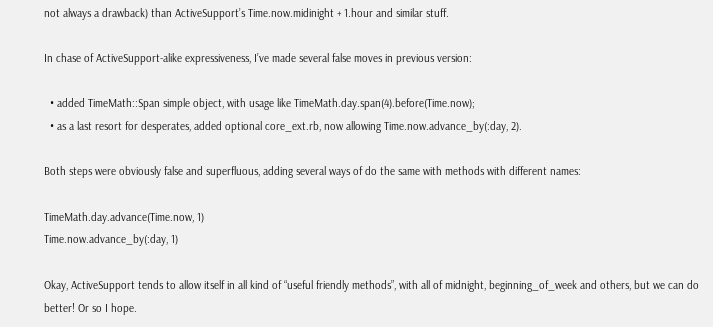not always a drawback) than ActiveSupport’s Time.now.midinight + 1.hour and similar stuff.

In chase of ActiveSupport-alike expressiveness, I’ve made several false moves in previous version:

  • added TimeMath::Span simple object, with usage like TimeMath.day.span(4).before(Time.now);
  • as a last resort for desperates, added optional core_ext.rb, now allowing Time.now.advance_by(:day, 2).

Both steps were obviously false and superfluous, adding several ways of do the same with methods with different names:

TimeMath.day.advance(Time.now, 1)
Time.now.advance_by(:day, 1)

Okay, ActiveSupport tends to allow itself in all kind of “useful friendly methods”, with all of midnight, beginning_of_week and others, but we can do better! Or so I hope.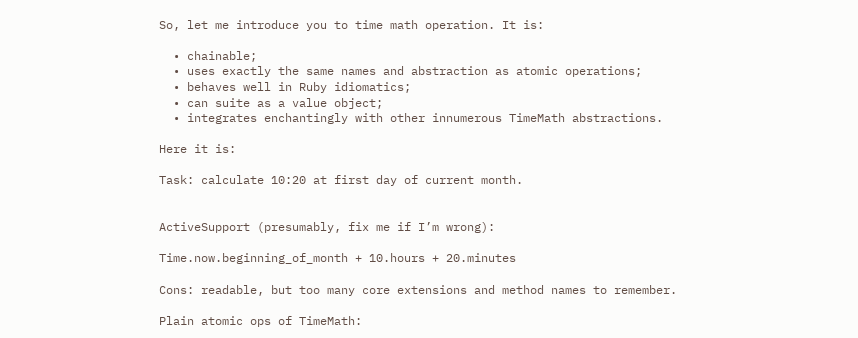So, let me introduce you to time math operation. It is:

  • chainable;
  • uses exactly the same names and abstraction as atomic operations;
  • behaves well in Ruby idiomatics;
  • can suite as a value object;
  • integrates enchantingly with other innumerous TimeMath abstractions.

Here it is:

Task: calculate 10:20 at first day of current month.


ActiveSupport (presumably, fix me if I’m wrong):

Time.now.beginning_of_month + 10.hours + 20.minutes

Cons: readable, but too many core extensions and method names to remember.

Plain atomic ops of TimeMath: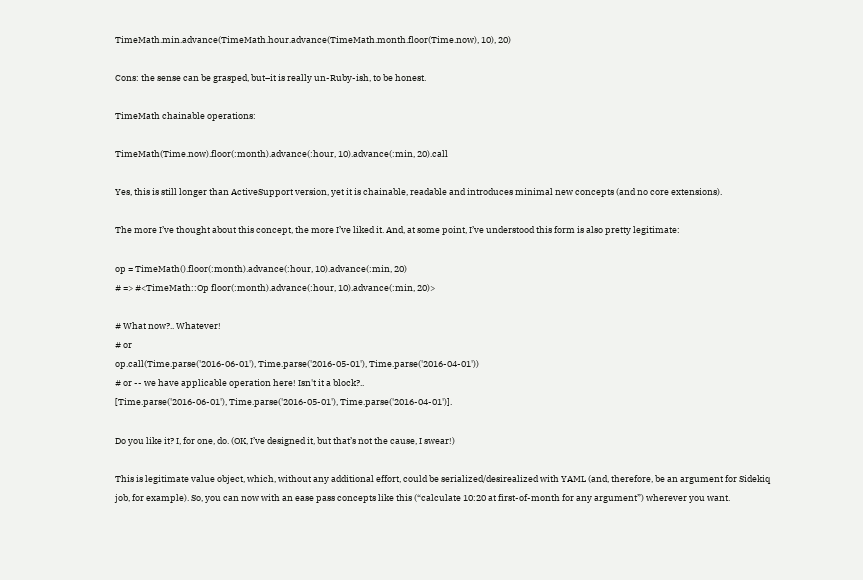TimeMath.min.advance(TimeMath.hour.advance(TimeMath.month.floor(Time.now), 10), 20)

Cons: the sense can be grasped, but–it is really un-Ruby-ish, to be honest.

TimeMath chainable operations:

TimeMath(Time.now).floor(:month).advance(:hour, 10).advance(:min, 20).call

Yes, this is still longer than ActiveSupport version, yet it is chainable, readable and introduces minimal new concepts (and no core extensions).

The more I’ve thought about this concept, the more I’ve liked it. And, at some point, I’ve understood this form is also pretty legitimate:

op = TimeMath().floor(:month).advance(:hour, 10).advance(:min, 20)
# => #<TimeMath::Op floor(:month).advance(:hour, 10).advance(:min, 20)>

# What now?.. Whatever!
# or
op.call(Time.parse('2016-06-01'), Time.parse('2016-05-01'), Time.parse('2016-04-01'))
# or -- we have applicable operation here! Isn't it a block?..
[Time.parse('2016-06-01'), Time.parse('2016-05-01'), Time.parse('2016-04-01')].

Do you like it? I, for one, do. (OK, I’ve designed it, but that’s not the cause, I swear!)

This is legitimate value object, which, without any additional effort, could be serialized/desirealized with YAML (and, therefore, be an argument for Sidekiq job, for example). So, you can now with an ease pass concepts like this (“calculate 10:20 at first-of-month for any argument”) wherever you want.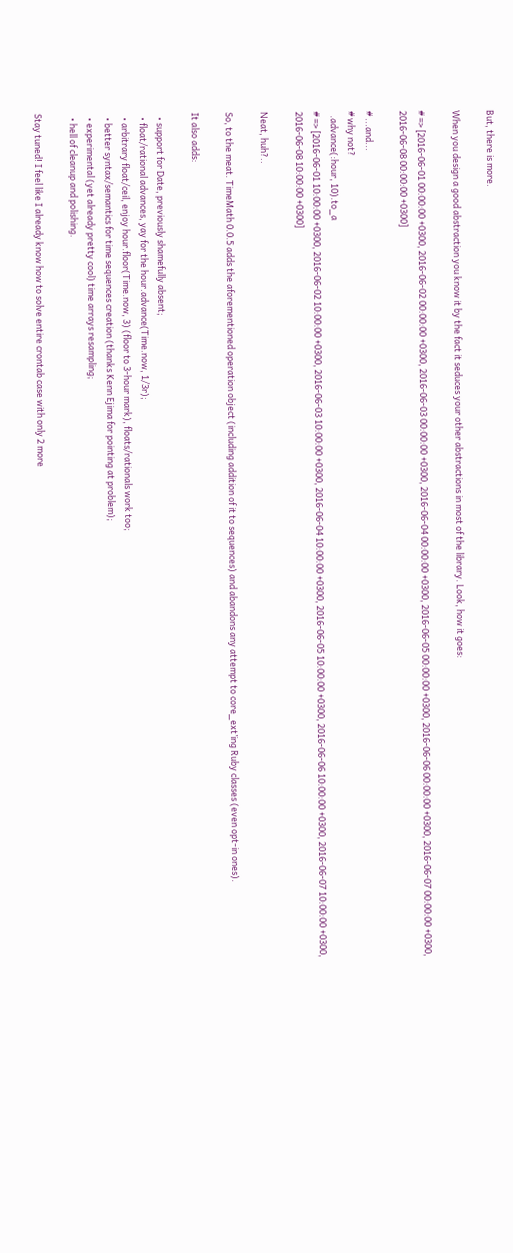But, there is more.

When you design a good abstraction you know it by the fact it seduces your other abstractions in most of the library. Look, how it goes:

# => [2016-06-01 00:00:00 +0300, 2016-06-02 00:00:00 +0300, 2016-06-03 00:00:00 +0300, 2016-06-04 00:00:00 +0300, 2016-06-05 00:00:00 +0300, 2016-06-06 00:00:00 +0300, 2016-06-07 00:00:00 +0300, 2016-06-08 00:00:00 +0300]

# ...and...
# why not?
  .advance(:hour, 10).to_a
# => [2016-06-01 10:00:00 +0300, 2016-06-02 10:00:00 +0300, 2016-06-03 10:00:00 +0300, 2016-06-04 10:00:00 +0300, 2016-06-05 10:00:00 +0300, 2016-06-06 10:00:00 +0300, 2016-06-07 10:00:00 +0300, 2016-06-08 10:00:00 +0300]

Neat, huh?..

So, to the meat. TimeMath 0.0.5 adds the aforementioned operation object (including addition of it to sequences) and abandons any attempt to core_ext’ing Ruby classes (even opt-in ones).

It also adds:

  • support for Date, previously shamefully absent;
  • float/rational advances, yay for the hour.advance(Time.now, 1/3r);
  • arbitrary float/ceil, enjoy hour.floor(Time.now, 3) (floor to 3-hour mark), floats/rationals work too;
  • better syntax/semantics for time sequences creation (thanks Kenn Ejima for pointing at problem);
  • experimental (yet already pretty cool) time arrays resampling;
  • hell of cleanup and polishing.

Stay tuned! I feel like I already know how to solve entire crontab case with only 2 more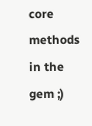core methods in the gem ;)